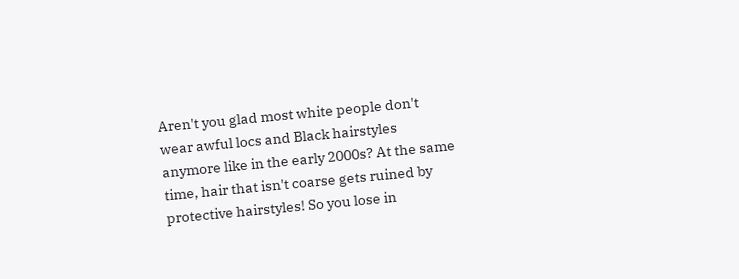Aren't you glad most white people don't wear awful locs and Black hairstyles anymore like in the early 2000s? At the same time, hair that isn't coarse gets ruined by protective hairstyles! So you lose in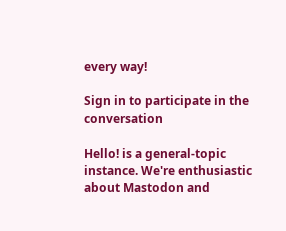every way!

Sign in to participate in the conversation

Hello! is a general-topic instance. We're enthusiastic about Mastodon and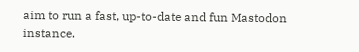aim to run a fast, up-to-date and fun Mastodon instance.